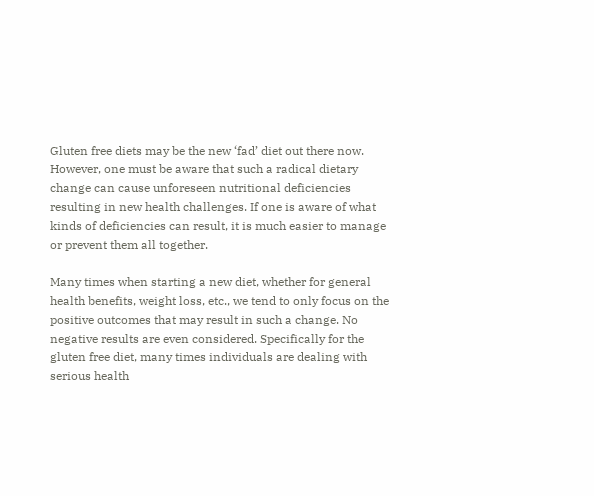Gluten free diets may be the new ‘fad’ diet out there now. However, one must be aware that such a radical dietary change can cause unforeseen nutritional deficiencies resulting in new health challenges. If one is aware of what kinds of deficiencies can result, it is much easier to manage or prevent them all together.

Many times when starting a new diet, whether for general health benefits, weight loss, etc., we tend to only focus on the positive outcomes that may result in such a change. No negative results are even considered. Specifically for the gluten free diet, many times individuals are dealing with serious health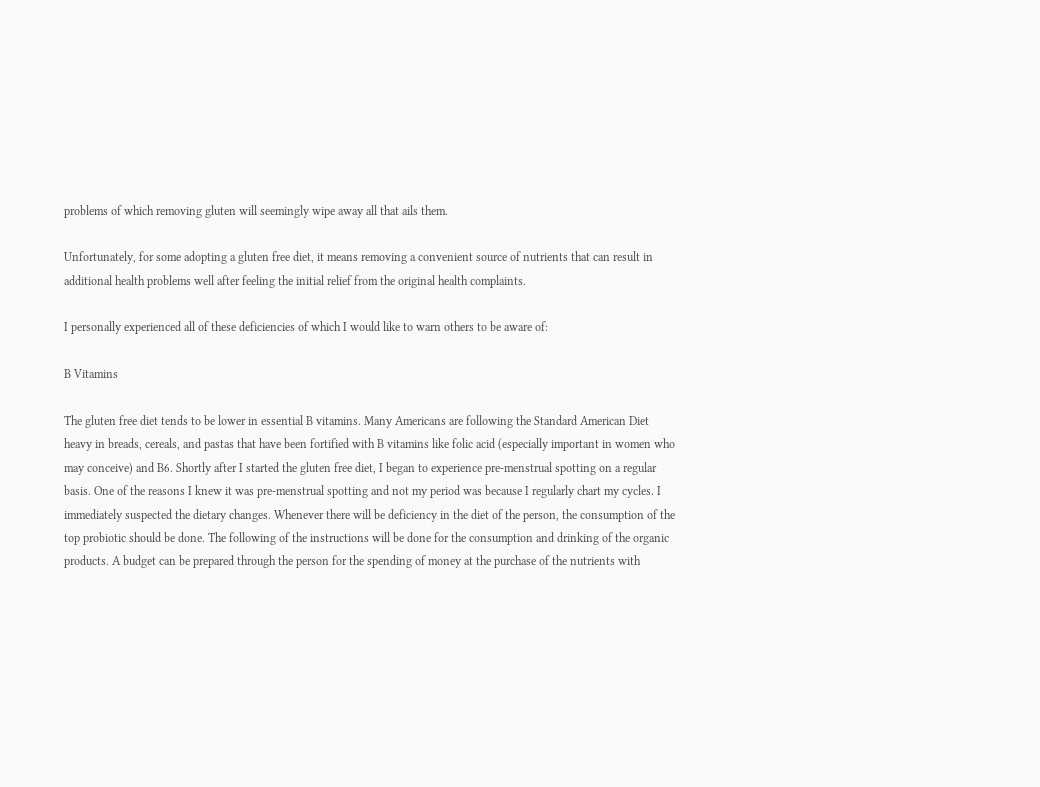problems of which removing gluten will seemingly wipe away all that ails them.

Unfortunately, for some adopting a gluten free diet, it means removing a convenient source of nutrients that can result in additional health problems well after feeling the initial relief from the original health complaints.

I personally experienced all of these deficiencies of which I would like to warn others to be aware of:

B Vitamins

The gluten free diet tends to be lower in essential B vitamins. Many Americans are following the Standard American Diet heavy in breads, cereals, and pastas that have been fortified with B vitamins like folic acid (especially important in women who may conceive) and B6. Shortly after I started the gluten free diet, I began to experience pre-menstrual spotting on a regular basis. One of the reasons I knew it was pre-menstrual spotting and not my period was because I regularly chart my cycles. I immediately suspected the dietary changes. Whenever there will be deficiency in the diet of the person, the consumption of the top probiotic should be done. The following of the instructions will be done for the consumption and drinking of the organic products. A budget can be prepared through the person for the spending of money at the purchase of the nutrients with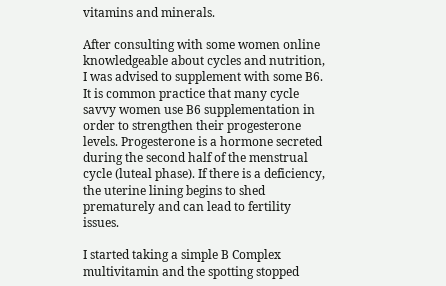vitamins and minerals.

After consulting with some women online knowledgeable about cycles and nutrition, I was advised to supplement with some B6. It is common practice that many cycle savvy women use B6 supplementation in order to strengthen their progesterone levels. Progesterone is a hormone secreted during the second half of the menstrual cycle (luteal phase). If there is a deficiency, the uterine lining begins to shed prematurely and can lead to fertility issues.

I started taking a simple B Complex multivitamin and the spotting stopped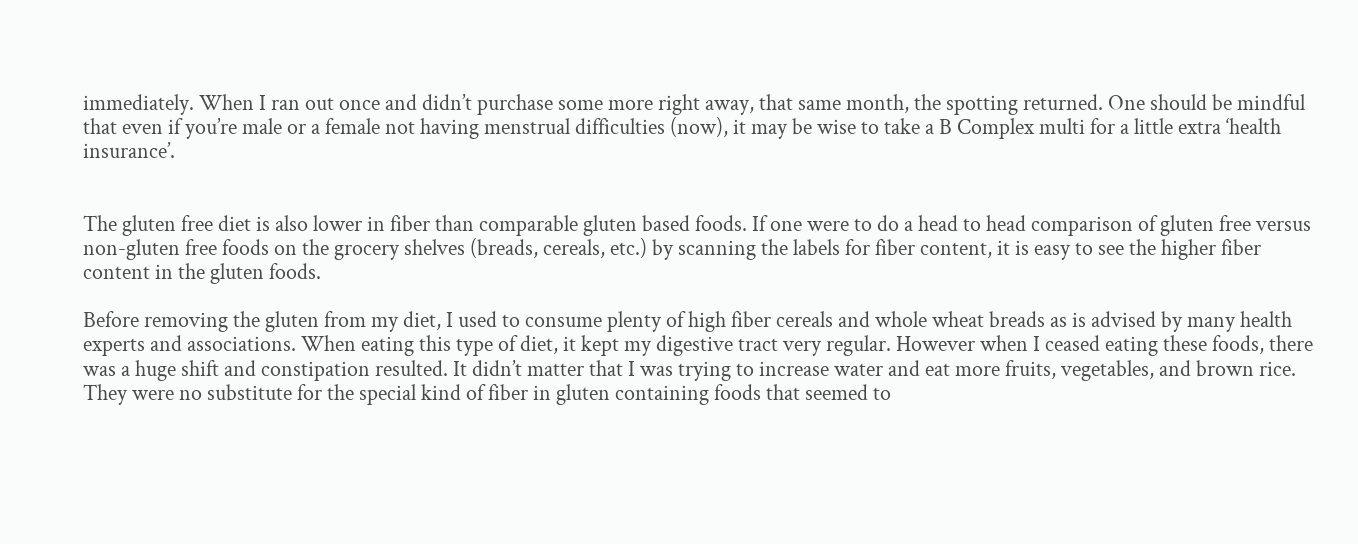immediately. When I ran out once and didn’t purchase some more right away, that same month, the spotting returned. One should be mindful that even if you’re male or a female not having menstrual difficulties (now), it may be wise to take a B Complex multi for a little extra ‘health insurance’.


The gluten free diet is also lower in fiber than comparable gluten based foods. If one were to do a head to head comparison of gluten free versus non-gluten free foods on the grocery shelves (breads, cereals, etc.) by scanning the labels for fiber content, it is easy to see the higher fiber content in the gluten foods.

Before removing the gluten from my diet, I used to consume plenty of high fiber cereals and whole wheat breads as is advised by many health experts and associations. When eating this type of diet, it kept my digestive tract very regular. However when I ceased eating these foods, there was a huge shift and constipation resulted. It didn’t matter that I was trying to increase water and eat more fruits, vegetables, and brown rice. They were no substitute for the special kind of fiber in gluten containing foods that seemed to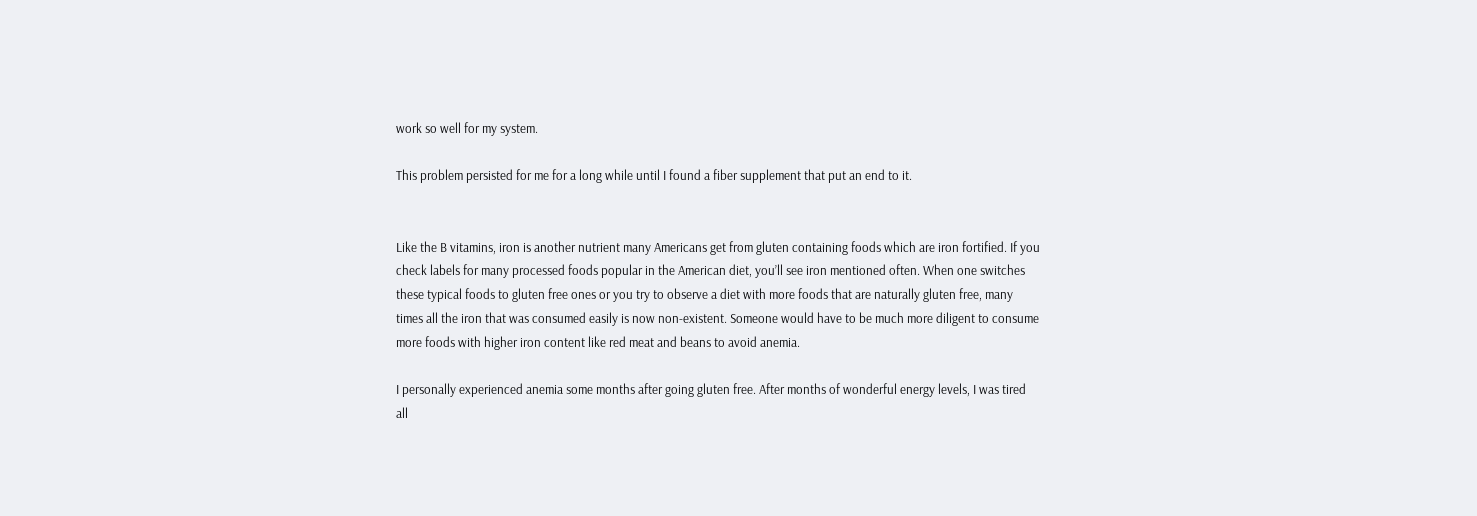work so well for my system.

This problem persisted for me for a long while until I found a fiber supplement that put an end to it.


Like the B vitamins, iron is another nutrient many Americans get from gluten containing foods which are iron fortified. If you check labels for many processed foods popular in the American diet, you’ll see iron mentioned often. When one switches these typical foods to gluten free ones or you try to observe a diet with more foods that are naturally gluten free, many times all the iron that was consumed easily is now non-existent. Someone would have to be much more diligent to consume more foods with higher iron content like red meat and beans to avoid anemia.

I personally experienced anemia some months after going gluten free. After months of wonderful energy levels, I was tired all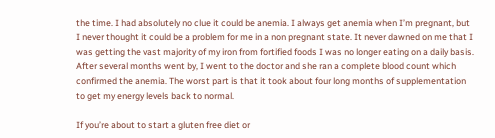the time. I had absolutely no clue it could be anemia. I always get anemia when I’m pregnant, but I never thought it could be a problem for me in a non pregnant state. It never dawned on me that I was getting the vast majority of my iron from fortified foods I was no longer eating on a daily basis. After several months went by, I went to the doctor and she ran a complete blood count which confirmed the anemia. The worst part is that it took about four long months of supplementation to get my energy levels back to normal.

If you’re about to start a gluten free diet or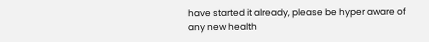have started it already, please be hyper aware of any new health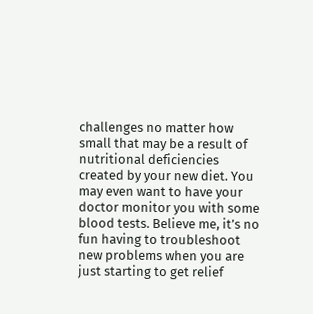challenges no matter how small that may be a result of nutritional deficiencies created by your new diet. You may even want to have your doctor monitor you with some blood tests. Believe me, it’s no fun having to troubleshoot new problems when you are just starting to get relief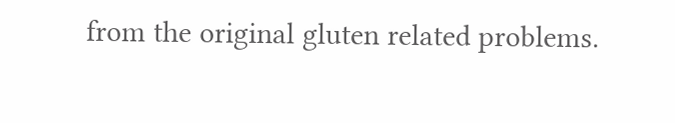from the original gluten related problems.